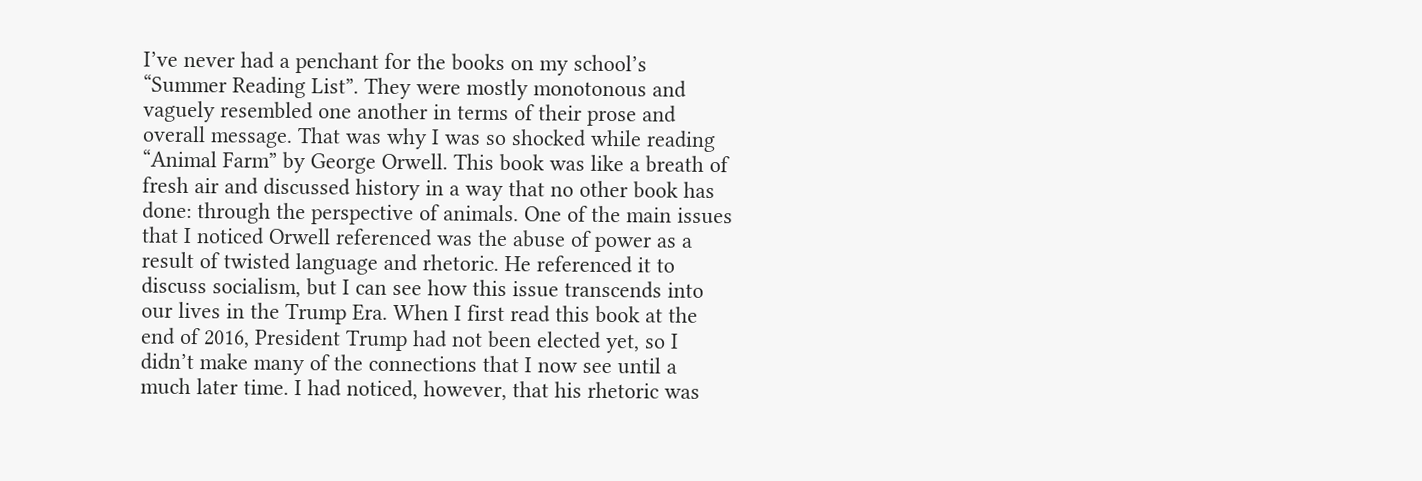I’ve never had a penchant for the books on my school’s “Summer Reading List”. They were mostly monotonous and vaguely resembled one another in terms of their prose and overall message. That was why I was so shocked while reading “Animal Farm” by George Orwell. This book was like a breath of fresh air and discussed history in a way that no other book has done: through the perspective of animals. One of the main issues that I noticed Orwell referenced was the abuse of power as a result of twisted language and rhetoric. He referenced it to discuss socialism, but I can see how this issue transcends into our lives in the Trump Era. When I first read this book at the end of 2016, President Trump had not been elected yet, so I didn’t make many of the connections that I now see until a much later time. I had noticed, however, that his rhetoric was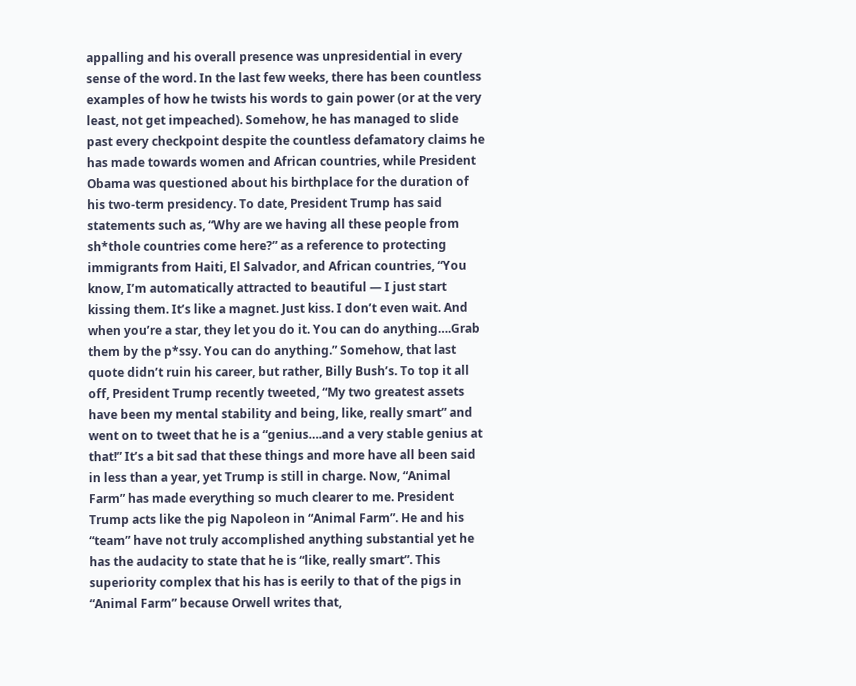appalling and his overall presence was unpresidential in every sense of the word. In the last few weeks, there has been countless examples of how he twists his words to gain power (or at the very least, not get impeached). Somehow, he has managed to slide past every checkpoint despite the countless defamatory claims he has made towards women and African countries, while President Obama was questioned about his birthplace for the duration of his two-term presidency. To date, President Trump has said statements such as, “Why are we having all these people from sh*thole countries come here?” as a reference to protecting immigrants from Haiti, El Salvador, and African countries, “You know, I’m automatically attracted to beautiful — I just start kissing them. It’s like a magnet. Just kiss. I don’t even wait. And when you’re a star, they let you do it. You can do anything….Grab them by the p*ssy. You can do anything.” Somehow, that last quote didn’t ruin his career, but rather, Billy Bush’s. To top it all off, President Trump recently tweeted, “My two greatest assets have been my mental stability and being, like, really smart” and went on to tweet that he is a “genius….and a very stable genius at that!” It’s a bit sad that these things and more have all been said in less than a year, yet Trump is still in charge. Now, “Animal Farm” has made everything so much clearer to me. President Trump acts like the pig Napoleon in “Animal Farm”. He and his “team” have not truly accomplished anything substantial yet he has the audacity to state that he is “like, really smart”. This superiority complex that his has is eerily to that of the pigs in “Animal Farm” because Orwell writes that,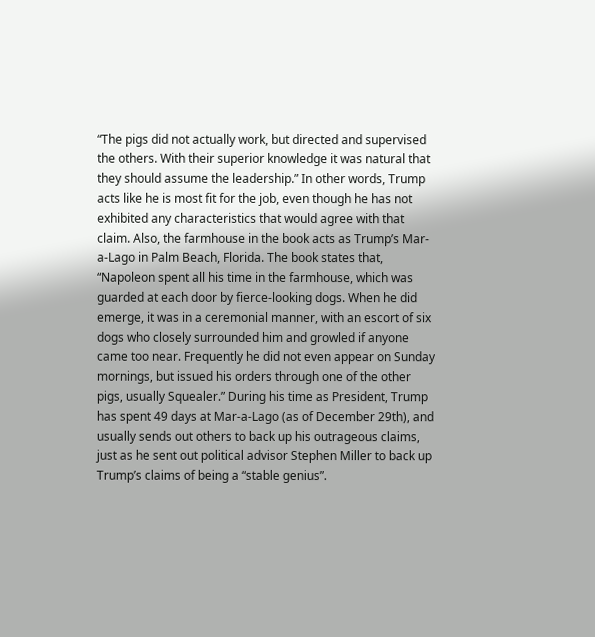“The pigs did not actually work, but directed and supervised the others. With their superior knowledge it was natural that they should assume the leadership.” In other words, Trump acts like he is most fit for the job, even though he has not exhibited any characteristics that would agree with that claim. Also, the farmhouse in the book acts as Trump’s Mar-a-Lago in Palm Beach, Florida. The book states that, “Napoleon spent all his time in the farmhouse, which was guarded at each door by fierce-looking dogs. When he did emerge, it was in a ceremonial manner, with an escort of six dogs who closely surrounded him and growled if anyone came too near. Frequently he did not even appear on Sunday mornings, but issued his orders through one of the other pigs, usually Squealer.” During his time as President, Trump has spent 49 days at Mar-a-Lago (as of December 29th), and usually sends out others to back up his outrageous claims, just as he sent out political advisor Stephen Miller to back up Trump’s claims of being a “stable genius”.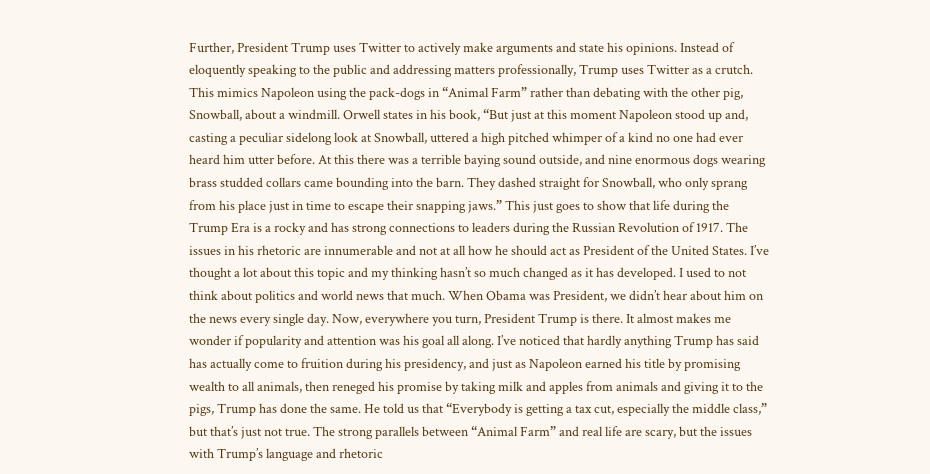Further, President Trump uses Twitter to actively make arguments and state his opinions. Instead of eloquently speaking to the public and addressing matters professionally, Trump uses Twitter as a crutch. This mimics Napoleon using the pack-dogs in “Animal Farm” rather than debating with the other pig, Snowball, about a windmill. Orwell states in his book, “But just at this moment Napoleon stood up and, casting a peculiar sidelong look at Snowball, uttered a high pitched whimper of a kind no one had ever heard him utter before. At this there was a terrible baying sound outside, and nine enormous dogs wearing brass studded collars came bounding into the barn. They dashed straight for Snowball, who only sprang from his place just in time to escape their snapping jaws.” This just goes to show that life during the Trump Era is a rocky and has strong connections to leaders during the Russian Revolution of 1917. The issues in his rhetoric are innumerable and not at all how he should act as President of the United States. I’ve thought a lot about this topic and my thinking hasn’t so much changed as it has developed. I used to not think about politics and world news that much. When Obama was President, we didn’t hear about him on the news every single day. Now, everywhere you turn, President Trump is there. It almost makes me wonder if popularity and attention was his goal all along. I’ve noticed that hardly anything Trump has said has actually come to fruition during his presidency, and just as Napoleon earned his title by promising wealth to all animals, then reneged his promise by taking milk and apples from animals and giving it to the pigs, Trump has done the same. He told us that “Everybody is getting a tax cut, especially the middle class,” but that’s just not true. The strong parallels between “Animal Farm” and real life are scary, but the issues with Trump’s language and rhetoric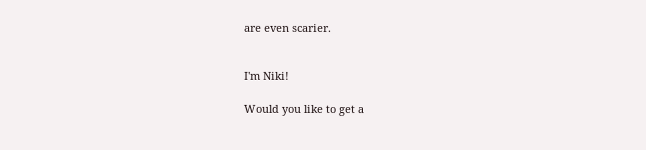are even scarier.


I'm Niki!

Would you like to get a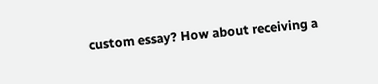custom essay? How about receiving a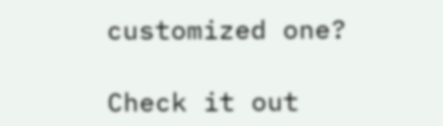customized one?

Check it out